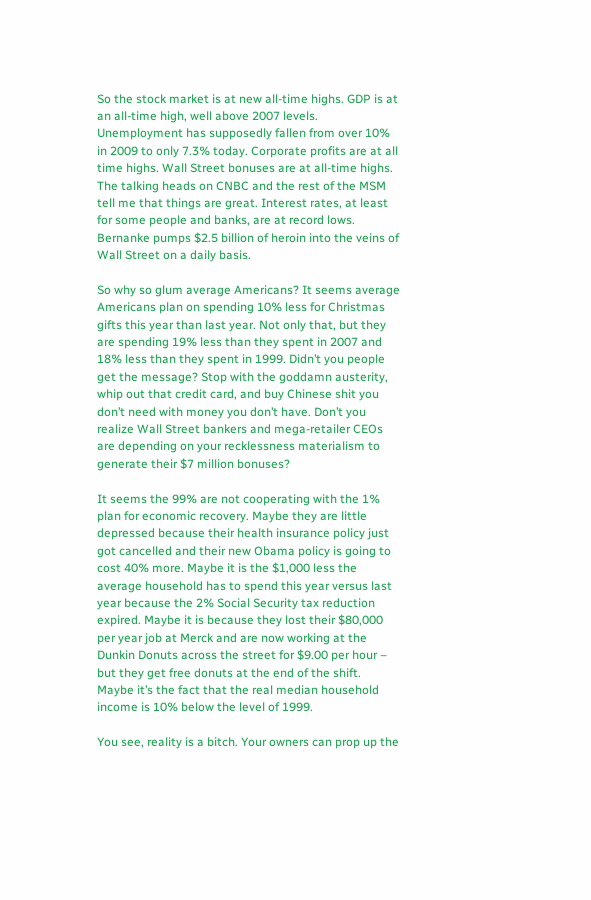So the stock market is at new all-time highs. GDP is at an all-time high, well above 2007 levels. Unemployment has supposedly fallen from over 10% in 2009 to only 7.3% today. Corporate profits are at all time highs. Wall Street bonuses are at all-time highs. The talking heads on CNBC and the rest of the MSM tell me that things are great. Interest rates, at least for some people and banks, are at record lows. Bernanke pumps $2.5 billion of heroin into the veins of Wall Street on a daily basis.

So why so glum average Americans? It seems average Americans plan on spending 10% less for Christmas gifts this year than last year. Not only that, but they are spending 19% less than they spent in 2007 and 18% less than they spent in 1999. Didn’t you people get the message? Stop with the goddamn austerity, whip out that credit card, and buy Chinese shit you don’t need with money you don’t have. Don’t you realize Wall Street bankers and mega-retailer CEOs are depending on your recklessness materialism to generate their $7 million bonuses?

It seems the 99% are not cooperating with the 1% plan for economic recovery. Maybe they are little depressed because their health insurance policy just got cancelled and their new Obama policy is going to cost 40% more. Maybe it is the $1,000 less the average household has to spend this year versus last year because the 2% Social Security tax reduction expired. Maybe it is because they lost their $80,000 per year job at Merck and are now working at the Dunkin Donuts across the street for $9.00 per hour – but they get free donuts at the end of the shift. Maybe it’s the fact that the real median household income is 10% below the level of 1999.

You see, reality is a bitch. Your owners can prop up the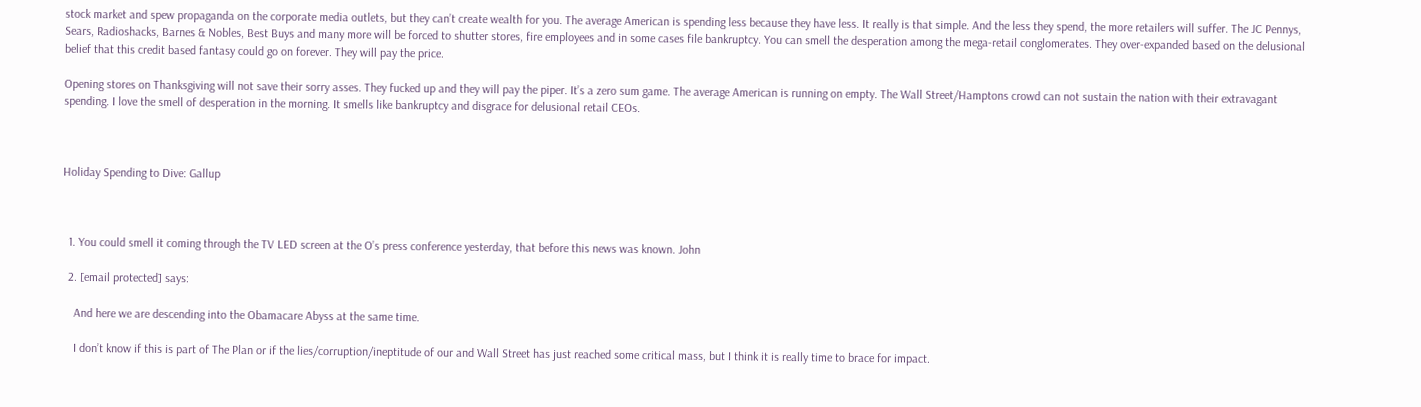stock market and spew propaganda on the corporate media outlets, but they can’t create wealth for you. The average American is spending less because they have less. It really is that simple. And the less they spend, the more retailers will suffer. The JC Pennys, Sears, Radioshacks, Barnes & Nobles, Best Buys and many more will be forced to shutter stores, fire employees and in some cases file bankruptcy. You can smell the desperation among the mega-retail conglomerates. They over-expanded based on the delusional belief that this credit based fantasy could go on forever. They will pay the price.

Opening stores on Thanksgiving will not save their sorry asses. They fucked up and they will pay the piper. It’s a zero sum game. The average American is running on empty. The Wall Street/Hamptons crowd can not sustain the nation with their extravagant spending. I love the smell of desperation in the morning. It smells like bankruptcy and disgrace for delusional retail CEOs.



Holiday Spending to Dive: Gallup



  1. You could smell it coming through the TV LED screen at the O’s press conference yesterday, that before this news was known. John

  2. [email protected] says:

    And here we are descending into the Obamacare Abyss at the same time.

    I don’t know if this is part of The Plan or if the lies/corruption/ineptitude of our and Wall Street has just reached some critical mass, but I think it is really time to brace for impact.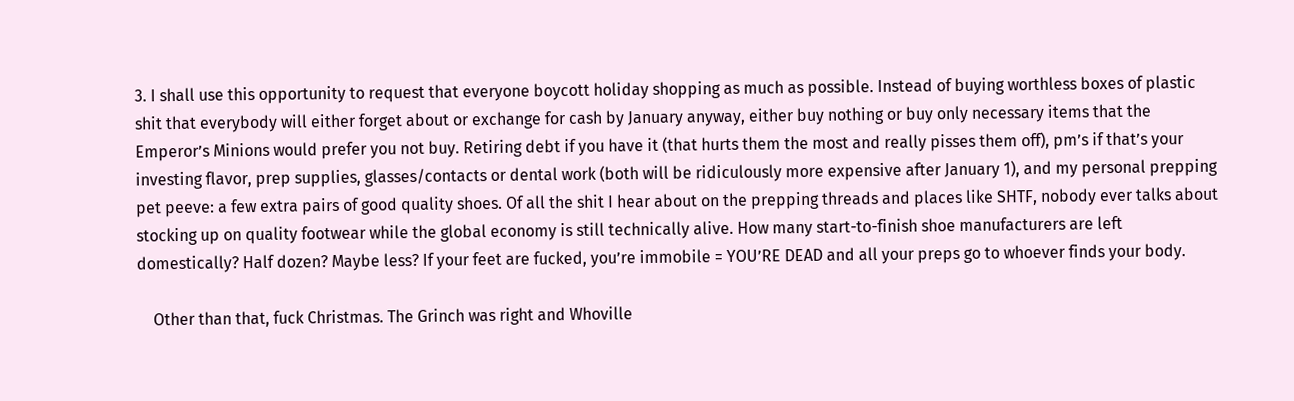3. I shall use this opportunity to request that everyone boycott holiday shopping as much as possible. Instead of buying worthless boxes of plastic shit that everybody will either forget about or exchange for cash by January anyway, either buy nothing or buy only necessary items that the Emperor’s Minions would prefer you not buy. Retiring debt if you have it (that hurts them the most and really pisses them off), pm’s if that’s your investing flavor, prep supplies, glasses/contacts or dental work (both will be ridiculously more expensive after January 1), and my personal prepping pet peeve: a few extra pairs of good quality shoes. Of all the shit I hear about on the prepping threads and places like SHTF, nobody ever talks about stocking up on quality footwear while the global economy is still technically alive. How many start-to-finish shoe manufacturers are left domestically? Half dozen? Maybe less? If your feet are fucked, you’re immobile = YOU’RE DEAD and all your preps go to whoever finds your body.

    Other than that, fuck Christmas. The Grinch was right and Whoville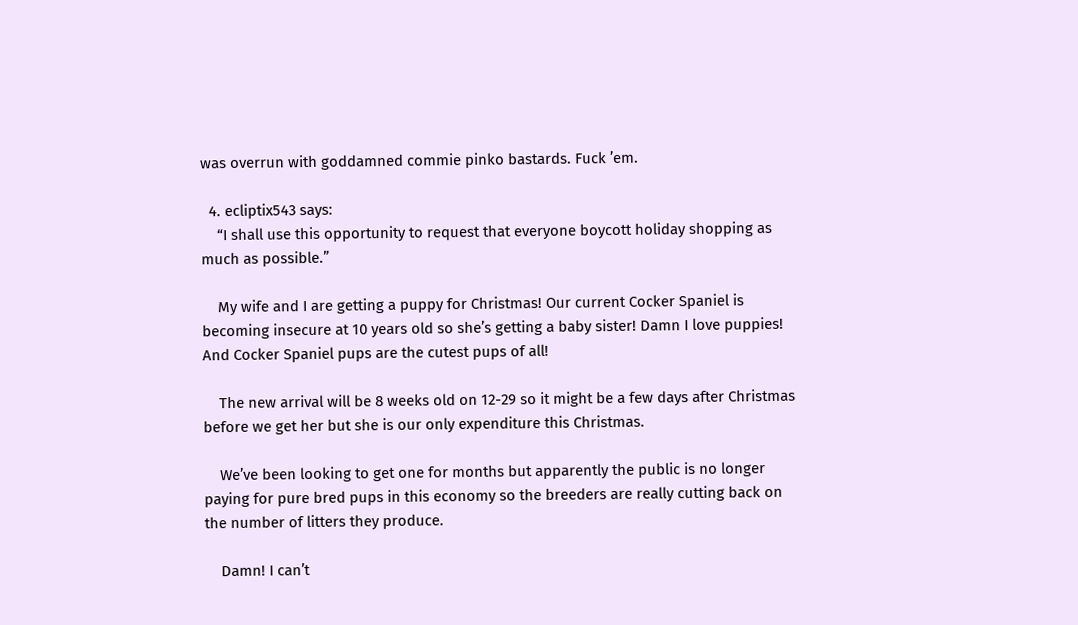was overrun with goddamned commie pinko bastards. Fuck ’em.

  4. ecliptix543 says:
    “I shall use this opportunity to request that everyone boycott holiday shopping as much as possible.”

    My wife and I are getting a puppy for Christmas! Our current Cocker Spaniel is becoming insecure at 10 years old so she’s getting a baby sister! Damn I love puppies! And Cocker Spaniel pups are the cutest pups of all!

    The new arrival will be 8 weeks old on 12-29 so it might be a few days after Christmas before we get her but she is our only expenditure this Christmas.

    We’ve been looking to get one for months but apparently the public is no longer paying for pure bred pups in this economy so the breeders are really cutting back on the number of litters they produce.

    Damn! I can’t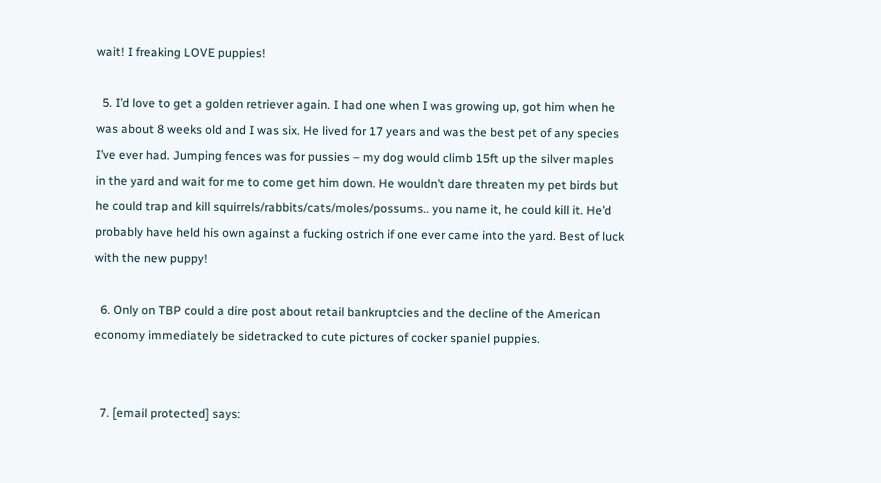wait! I freaking LOVE puppies!

  5. I’d love to get a golden retriever again. I had one when I was growing up, got him when he was about 8 weeks old and I was six. He lived for 17 years and was the best pet of any species I’ve ever had. Jumping fences was for pussies – my dog would climb 15ft up the silver maples in the yard and wait for me to come get him down. He wouldn’t dare threaten my pet birds but he could trap and kill squirrels/rabbits/cats/moles/possums.. you name it, he could kill it. He’d probably have held his own against a fucking ostrich if one ever came into the yard. Best of luck with the new puppy!

  6. Only on TBP could a dire post about retail bankruptcies and the decline of the American economy immediately be sidetracked to cute pictures of cocker spaniel puppies.


  7. [email protected] says: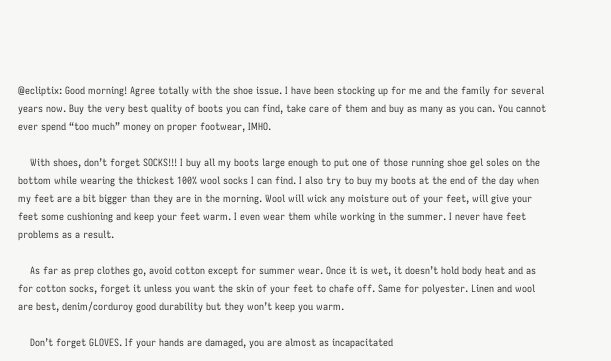@ecliptix: Good morning! Agree totally with the shoe issue. I have been stocking up for me and the family for several years now. Buy the very best quality of boots you can find, take care of them and buy as many as you can. You cannot ever spend “too much” money on proper footwear, IMHO.

    With shoes, don’t forget SOCKS!!! I buy all my boots large enough to put one of those running shoe gel soles on the bottom while wearing the thickest 100% wool socks I can find. I also try to buy my boots at the end of the day when my feet are a bit bigger than they are in the morning. Wool will wick any moisture out of your feet, will give your feet some cushioning and keep your feet warm. I even wear them while working in the summer. I never have feet problems as a result.

    As far as prep clothes go, avoid cotton except for summer wear. Once it is wet, it doesn’t hold body heat and as for cotton socks, forget it unless you want the skin of your feet to chafe off. Same for polyester. Linen and wool are best, denim/corduroy good durability but they won’t keep you warm.

    Don’t forget GLOVES. If your hands are damaged, you are almost as incapacitated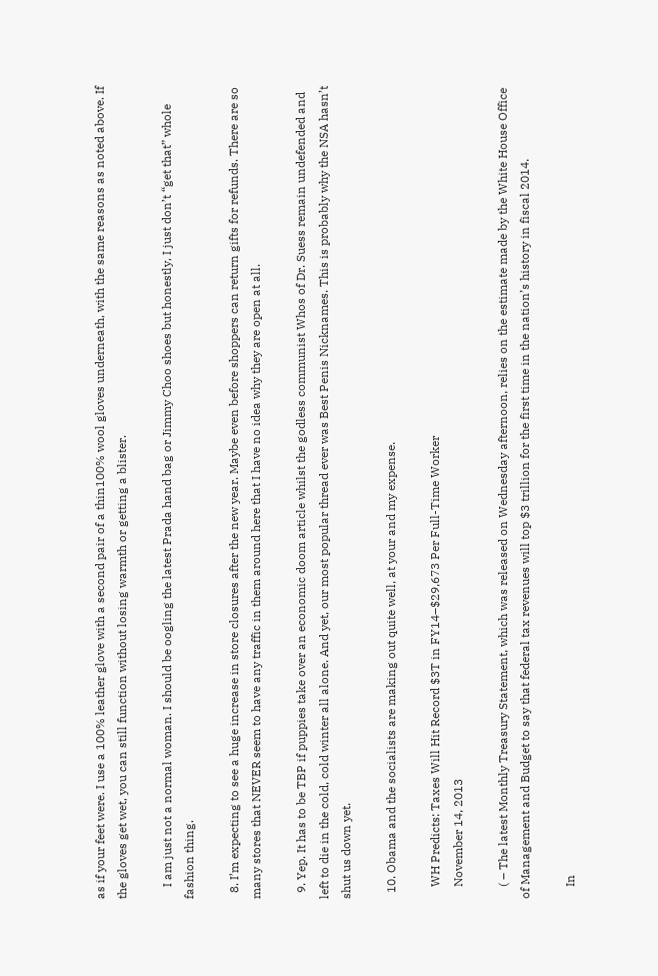as if your feet were. I use a 100% leather glove with a second pair of a thin100% wool gloves underneath, with the same reasons as noted above. If the gloves get wet, you can still function without losing warmth or getting a blister.

    I am just not a normal woman. I should be oogling the latest Prada hand bag or Jimmy Choo shoes but honestly, I just don’t “get that” whole fashion thing.

  8. I’m expecting to see a huge increase in store closures after the new year. Maybe even before shoppers can return gifts for refunds. There are so many stores that NEVER seem to have any traffic in them around here that I have no idea why they are open at all.

  9. Yep. It has to be TBP if puppies take over an economic doom article whilst the godless communist Whos of Dr. Suess remain undefended and left to die in the cold, cold winter all alone. And yet, our most popular thread ever was Best Penis Nicknames. This is probably why the NSA hasn’t shut us down yet.

  10. Obama and the socialists are making out quite well, at your and my expense.

    WH Predicts: Taxes Will Hit Record $3T in FY14–$29,673 Per Full-Time Worker
    November 14, 2013

    ( – The latest Monthly Treasury Statement, which was released on Wednesday afternoon, relies on the estimate made by the White House Office of Management and Budget to say that federal tax revenues will top $3 trillion for the first time in the nation’s history in fiscal 2014.

    In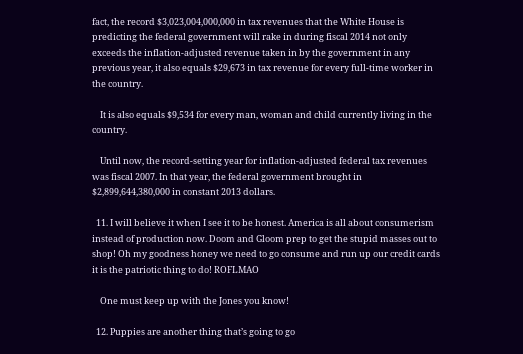fact, the record $3,023,004,000,000 in tax revenues that the White House is predicting the federal government will rake in during fiscal 2014 not only exceeds the inflation-adjusted revenue taken in by the government in any previous year, it also equals $29,673 in tax revenue for every full-time worker in the country.

    It is also equals $9,534 for every man, woman and child currently living in the country.

    Until now, the record-setting year for inflation-adjusted federal tax revenues was fiscal 2007. In that year, the federal government brought in $2,899,644,380,000 in constant 2013 dollars.

  11. I will believe it when I see it to be honest. America is all about consumerism instead of production now. Doom and Gloom prep to get the stupid masses out to shop! Oh my goodness honey we need to go consume and run up our credit cards it is the patriotic thing to do! ROFLMAO

    One must keep up with the Jones you know!

  12. Puppies are another thing that’s going to go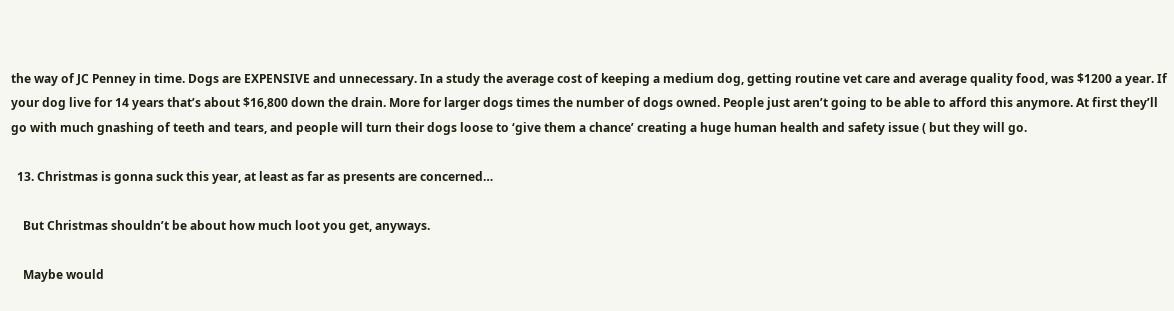the way of JC Penney in time. Dogs are EXPENSIVE and unnecessary. In a study the average cost of keeping a medium dog, getting routine vet care and average quality food, was $1200 a year. If your dog live for 14 years that’s about $16,800 down the drain. More for larger dogs times the number of dogs owned. People just aren’t going to be able to afford this anymore. At first they’ll go with much gnashing of teeth and tears, and people will turn their dogs loose to ‘give them a chance’ creating a huge human health and safety issue ( but they will go.

  13. Christmas is gonna suck this year, at least as far as presents are concerned…

    But Christmas shouldn’t be about how much loot you get, anyways.

    Maybe would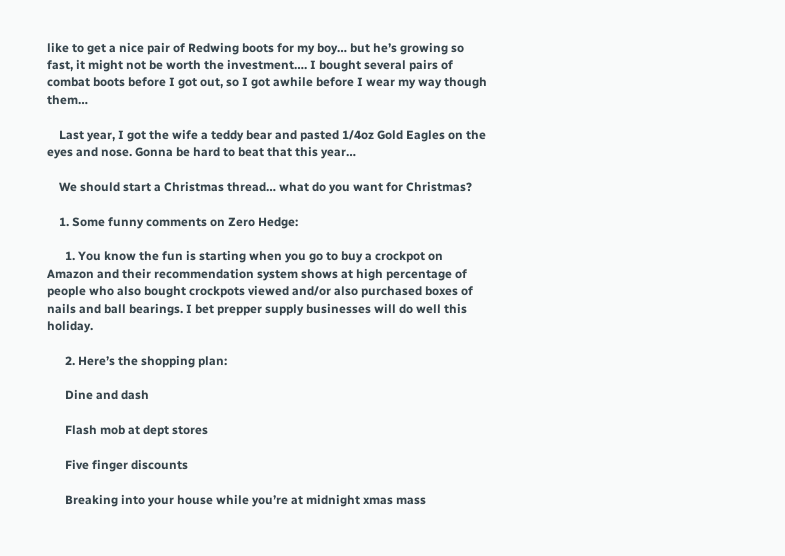like to get a nice pair of Redwing boots for my boy… but he’s growing so fast, it might not be worth the investment…. I bought several pairs of combat boots before I got out, so I got awhile before I wear my way though them…

    Last year, I got the wife a teddy bear and pasted 1/4oz Gold Eagles on the eyes and nose. Gonna be hard to beat that this year…

    We should start a Christmas thread… what do you want for Christmas?

    1. Some funny comments on Zero Hedge:

      1. You know the fun is starting when you go to buy a crockpot on Amazon and their recommendation system shows at high percentage of people who also bought crockpots viewed and/or also purchased boxes of nails and ball bearings. I bet prepper supply businesses will do well this holiday.

      2. Here’s the shopping plan:

      Dine and dash

      Flash mob at dept stores

      Five finger discounts

      Breaking into your house while you’re at midnight xmas mass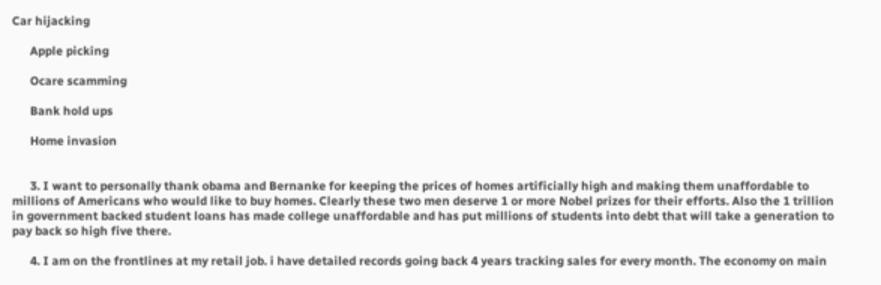Car hijacking

      Apple picking

      Ocare scamming

      Bank hold ups

      Home invasion


      3. I want to personally thank obama and Bernanke for keeping the prices of homes artificially high and making them unaffordable to millions of Americans who would like to buy homes. Clearly these two men deserve 1 or more Nobel prizes for their efforts. Also the 1 trillion in government backed student loans has made college unaffordable and has put millions of students into debt that will take a generation to pay back so high five there.

      4. I am on the frontlines at my retail job. i have detailed records going back 4 years tracking sales for every month. The economy on main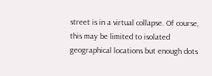street is in a virtual collapse. Of course, this may be limited to isolated geographical locations but enough dots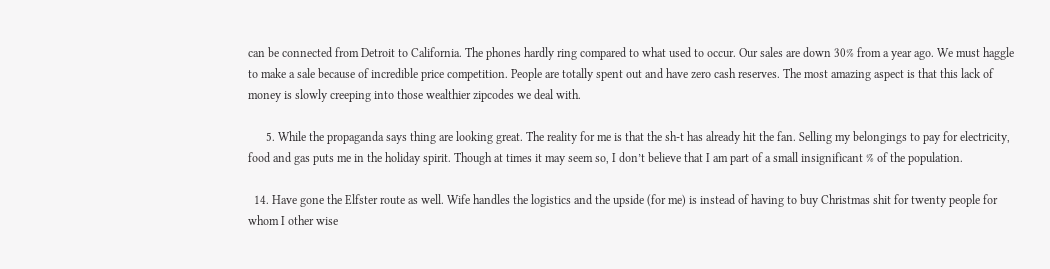can be connected from Detroit to California. The phones hardly ring compared to what used to occur. Our sales are down 30% from a year ago. We must haggle to make a sale because of incredible price competition. People are totally spent out and have zero cash reserves. The most amazing aspect is that this lack of money is slowly creeping into those wealthier zipcodes we deal with.

      5. While the propaganda says thing are looking great. The reality for me is that the sh-t has already hit the fan. Selling my belongings to pay for electricity, food and gas puts me in the holiday spirit. Though at times it may seem so, I don’t believe that I am part of a small insignificant % of the population.

  14. Have gone the Elfster route as well. Wife handles the logistics and the upside (for me) is instead of having to buy Christmas shit for twenty people for whom I other wise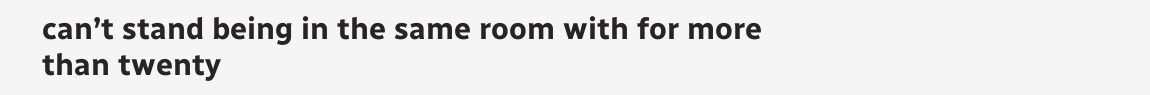can’t stand being in the same room with for more than twenty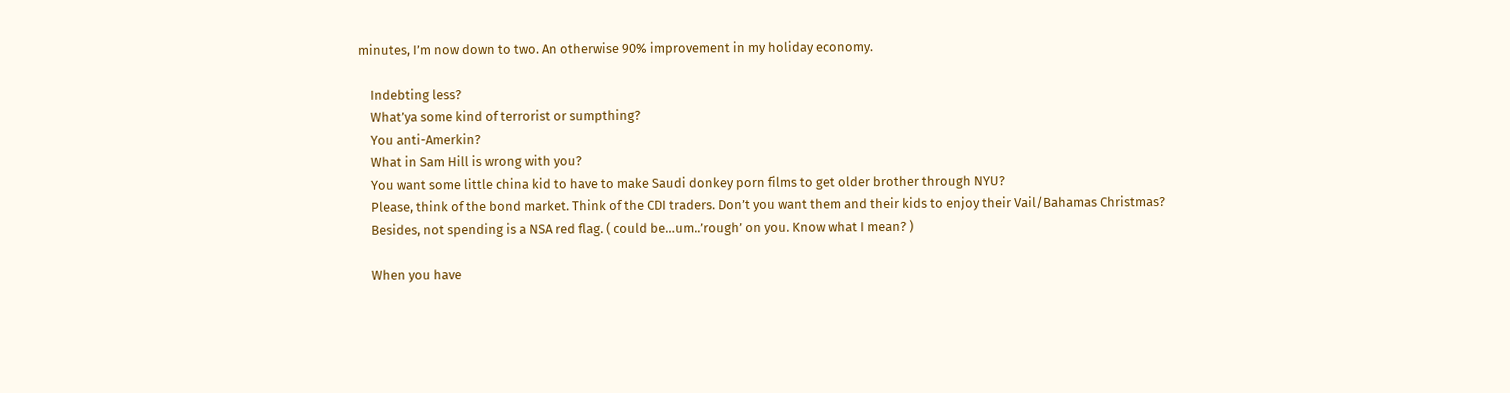minutes, I’m now down to two. An otherwise 90% improvement in my holiday economy.

    Indebting less?
    What’ya some kind of terrorist or sumpthing?
    You anti-Amerkin?
    What in Sam Hill is wrong with you?
    You want some little china kid to have to make Saudi donkey porn films to get older brother through NYU?
    Please, think of the bond market. Think of the CDI traders. Don’t you want them and their kids to enjoy their Vail/Bahamas Christmas?
    Besides, not spending is a NSA red flag. ( could be…um..’rough’ on you. Know what I mean? )

    When you have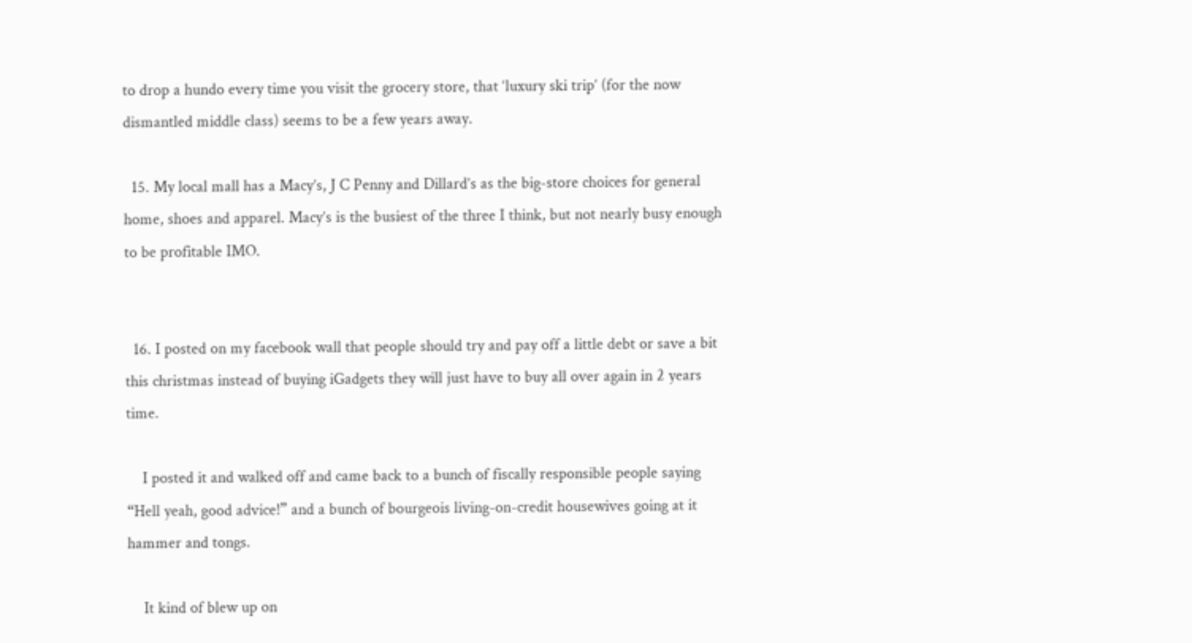to drop a hundo every time you visit the grocery store, that ‘luxury ski trip’ (for the now dismantled middle class) seems to be a few years away.

  15. My local mall has a Macy’s, J C Penny and Dillard’s as the big-store choices for general home, shoes and apparel. Macy’s is the busiest of the three I think, but not nearly busy enough to be profitable IMO.


  16. I posted on my facebook wall that people should try and pay off a little debt or save a bit this christmas instead of buying iGadgets they will just have to buy all over again in 2 years time.

    I posted it and walked off and came back to a bunch of fiscally responsible people saying “Hell yeah, good advice!” and a bunch of bourgeois living-on-credit housewives going at it hammer and tongs.

    It kind of blew up on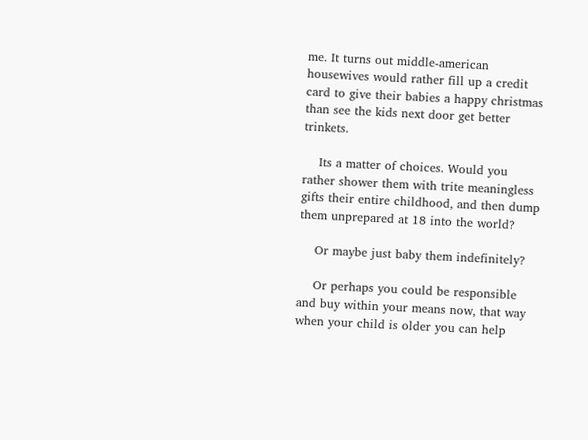me. It turns out middle-american housewives would rather fill up a credit card to give their babies a happy christmas than see the kids next door get better trinkets.

    Its a matter of choices. Would you rather shower them with trite meaningless gifts their entire childhood, and then dump them unprepared at 18 into the world?

    Or maybe just baby them indefinitely?

    Or perhaps you could be responsible and buy within your means now, that way when your child is older you can help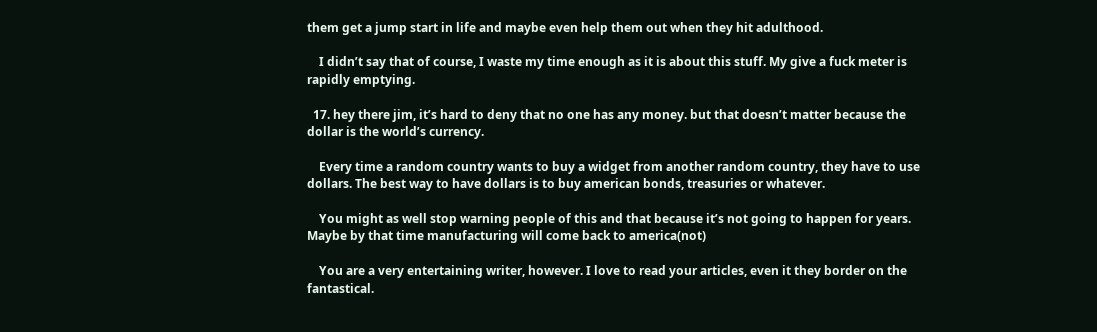them get a jump start in life and maybe even help them out when they hit adulthood.

    I didn’t say that of course, I waste my time enough as it is about this stuff. My give a fuck meter is rapidly emptying.

  17. hey there jim, it’s hard to deny that no one has any money. but that doesn’t matter because the dollar is the world’s currency.

    Every time a random country wants to buy a widget from another random country, they have to use dollars. The best way to have dollars is to buy american bonds, treasuries or whatever.

    You might as well stop warning people of this and that because it’s not going to happen for years. Maybe by that time manufacturing will come back to america(not)

    You are a very entertaining writer, however. I love to read your articles, even it they border on the fantastical.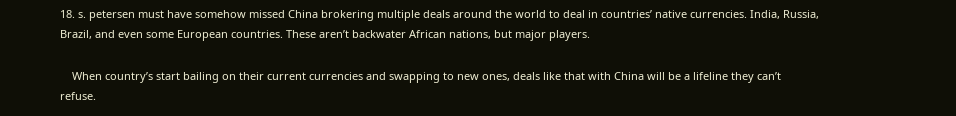18. s. petersen must have somehow missed China brokering multiple deals around the world to deal in countries’ native currencies. India, Russia, Brazil, and even some European countries. These aren’t backwater African nations, but major players.

    When country’s start bailing on their current currencies and swapping to new ones, deals like that with China will be a lifeline they can’t refuse.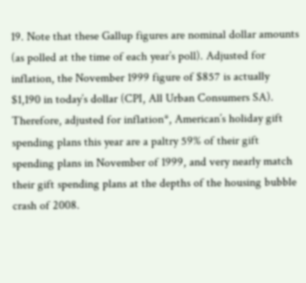19. Note that these Gallup figures are nominal dollar amounts (as polled at the time of each year’s poll). Adjusted for inflation, the November 1999 figure of $857 is actually $1,190 in today’s dollar (CPI, All Urban Consumers SA). Therefore, adjusted for inflation*, American’s holiday gift spending plans this year are a paltry 59% of their gift spending plans in November of 1999, and very nearly match their gift spending plans at the depths of the housing bubble crash of 2008.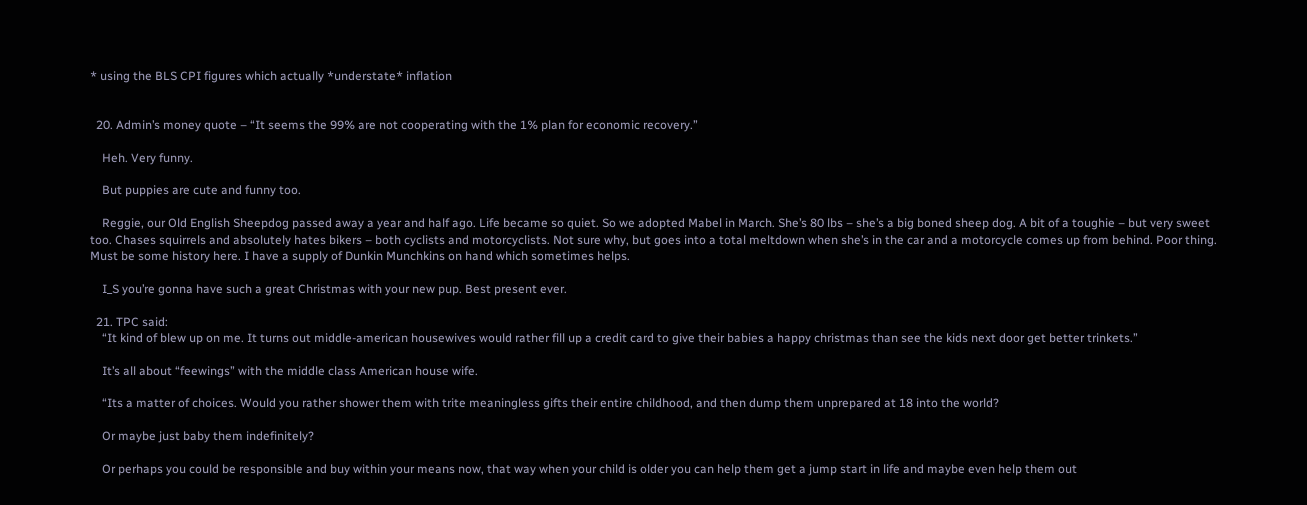* using the BLS CPI figures which actually *understate* inflation


  20. Admin’s money quote – “It seems the 99% are not cooperating with the 1% plan for economic recovery.”

    Heh. Very funny.

    But puppies are cute and funny too.

    Reggie, our Old English Sheepdog passed away a year and half ago. Life became so quiet. So we adopted Mabel in March. She’s 80 lbs – she’s a big boned sheep dog. A bit of a toughie – but very sweet too. Chases squirrels and absolutely hates bikers – both cyclists and motorcyclists. Not sure why, but goes into a total meltdown when she’s in the car and a motorcycle comes up from behind. Poor thing. Must be some history here. I have a supply of Dunkin Munchkins on hand which sometimes helps.

    I_S you’re gonna have such a great Christmas with your new pup. Best present ever.

  21. TPC said:
    “It kind of blew up on me. It turns out middle-american housewives would rather fill up a credit card to give their babies a happy christmas than see the kids next door get better trinkets.”

    It’s all about “feewings” with the middle class American house wife.

    “Its a matter of choices. Would you rather shower them with trite meaningless gifts their entire childhood, and then dump them unprepared at 18 into the world?

    Or maybe just baby them indefinitely?

    Or perhaps you could be responsible and buy within your means now, that way when your child is older you can help them get a jump start in life and maybe even help them out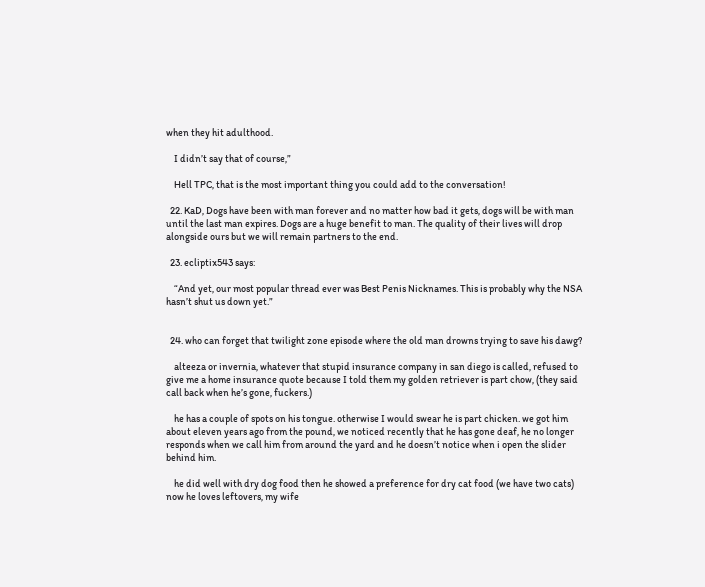when they hit adulthood.

    I didn’t say that of course,”

    Hell TPC, that is the most important thing you could add to the conversation!

  22. KaD, Dogs have been with man forever and no matter how bad it gets, dogs will be with man until the last man expires. Dogs are a huge benefit to man. The quality of their lives will drop alongside ours but we will remain partners to the end.

  23. ecliptix543 says:

    “And yet, our most popular thread ever was Best Penis Nicknames. This is probably why the NSA hasn’t shut us down yet.”


  24. who can forget that twilight zone episode where the old man drowns trying to save his dawg?

    alteeza or invernia, whatever that stupid insurance company in san diego is called, refused to give me a home insurance quote because I told them my golden retriever is part chow, (they said call back when he’s gone, fuckers.)

    he has a couple of spots on his tongue. otherwise I would swear he is part chicken. we got him about eleven years ago from the pound, we noticed recently that he has gone deaf, he no longer responds when we call him from around the yard and he doesn’t notice when i open the slider behind him.

    he did well with dry dog food then he showed a preference for dry cat food (we have two cats) now he loves leftovers, my wife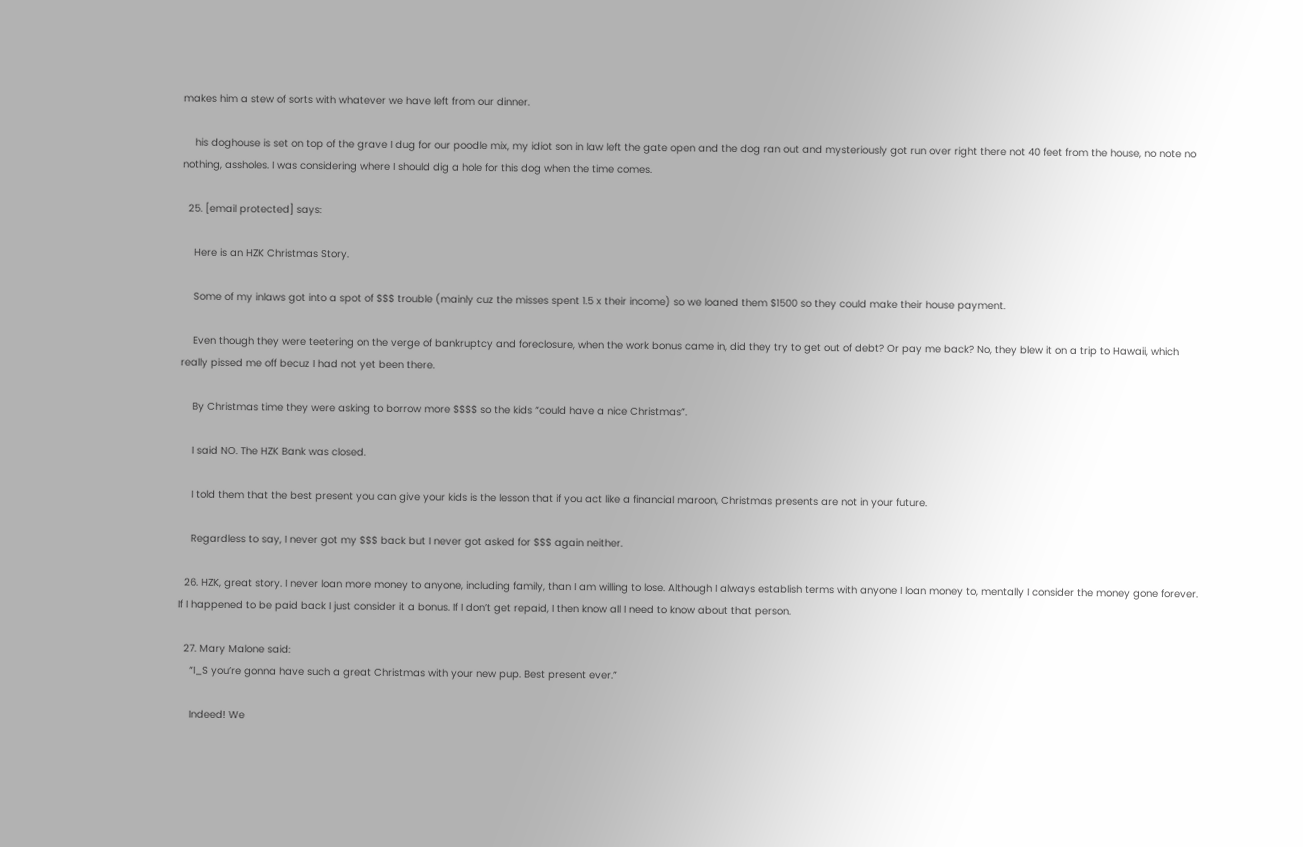makes him a stew of sorts with whatever we have left from our dinner.

    his doghouse is set on top of the grave I dug for our poodle mix, my idiot son in law left the gate open and the dog ran out and mysteriously got run over right there not 40 feet from the house, no note no nothing, assholes. I was considering where I should dig a hole for this dog when the time comes.

  25. [email protected] says:

    Here is an HZK Christmas Story.

    Some of my inlaws got into a spot of $$$ trouble (mainly cuz the misses spent 1.5 x their income) so we loaned them $1500 so they could make their house payment.

    Even though they were teetering on the verge of bankruptcy and foreclosure, when the work bonus came in, did they try to get out of debt? Or pay me back? No, they blew it on a trip to Hawaii, which really pissed me off becuz I had not yet been there.

    By Christmas time they were asking to borrow more $$$$ so the kids “could have a nice Christmas”.

    I said NO. The HZK Bank was closed.

    I told them that the best present you can give your kids is the lesson that if you act like a financial maroon, Christmas presents are not in your future.

    Regardless to say, I never got my $$$ back but I never got asked for $$$ again neither.

  26. HZK, great story. I never loan more money to anyone, including family, than I am willing to lose. Although I always establish terms with anyone I loan money to, mentally I consider the money gone forever. If I happened to be paid back I just consider it a bonus. If I don’t get repaid, I then know all I need to know about that person.

  27. Mary Malone said:
    “I_S you’re gonna have such a great Christmas with your new pup. Best present ever.”

    Indeed! We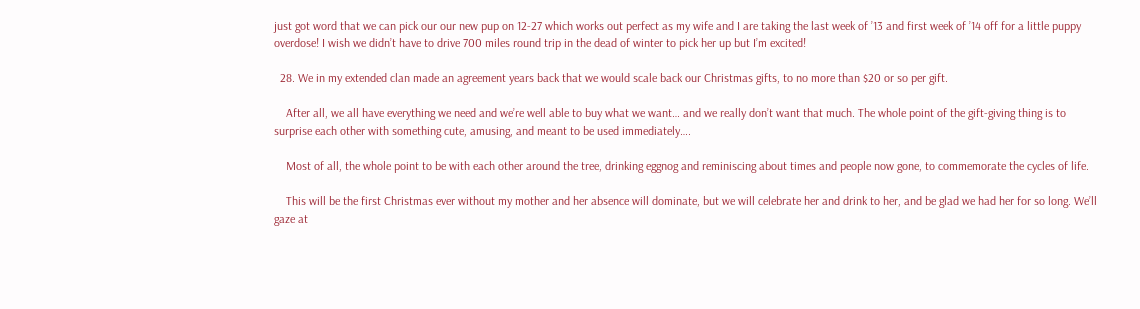just got word that we can pick our our new pup on 12-27 which works out perfect as my wife and I are taking the last week of ’13 and first week of ’14 off for a little puppy overdose! I wish we didn’t have to drive 700 miles round trip in the dead of winter to pick her up but I’m excited!

  28. We in my extended clan made an agreement years back that we would scale back our Christmas gifts, to no more than $20 or so per gift.

    After all, we all have everything we need and we’re well able to buy what we want… and we really don’t want that much. The whole point of the gift-giving thing is to surprise each other with something cute, amusing, and meant to be used immediately….

    Most of all, the whole point to be with each other around the tree, drinking eggnog and reminiscing about times and people now gone, to commemorate the cycles of life.

    This will be the first Christmas ever without my mother and her absence will dominate, but we will celebrate her and drink to her, and be glad we had her for so long. We’ll gaze at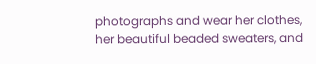photographs and wear her clothes, her beautiful beaded sweaters, and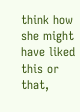think how she might have liked this or that,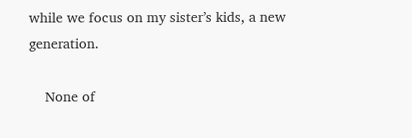while we focus on my sister’s kids, a new generation.

    None of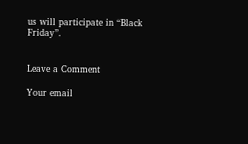us will participate in “Black Friday”.


Leave a Comment

Your email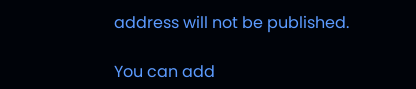address will not be published.

You can add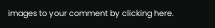images to your comment by clicking here.